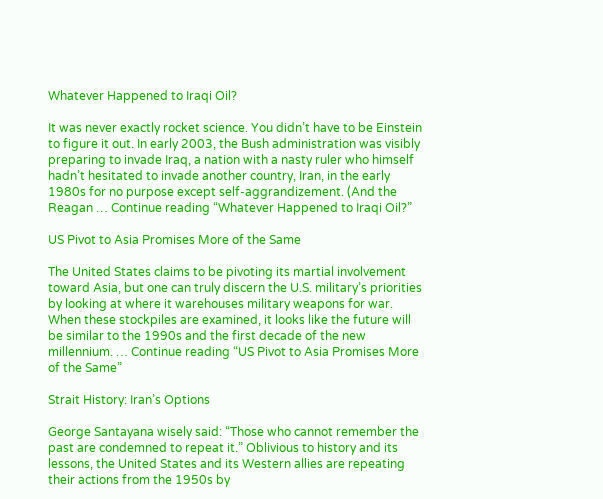Whatever Happened to Iraqi Oil?

It was never exactly rocket science. You didn’t have to be Einstein to figure it out. In early 2003, the Bush administration was visibly preparing to invade Iraq, a nation with a nasty ruler who himself hadn’t hesitated to invade another country, Iran, in the early 1980s for no purpose except self-aggrandizement. (And the Reagan … Continue reading “Whatever Happened to Iraqi Oil?”

US Pivot to Asia Promises More of the Same

The United States claims to be pivoting its martial involvement toward Asia, but one can truly discern the U.S. military’s priorities by looking at where it warehouses military weapons for war. When these stockpiles are examined, it looks like the future will be similar to the 1990s and the first decade of the new millennium. … Continue reading “US Pivot to Asia Promises More of the Same”

Strait History: Iran’s Options

George Santayana wisely said: “Those who cannot remember the past are condemned to repeat it.” Oblivious to history and its lessons, the United States and its Western allies are repeating their actions from the 1950s by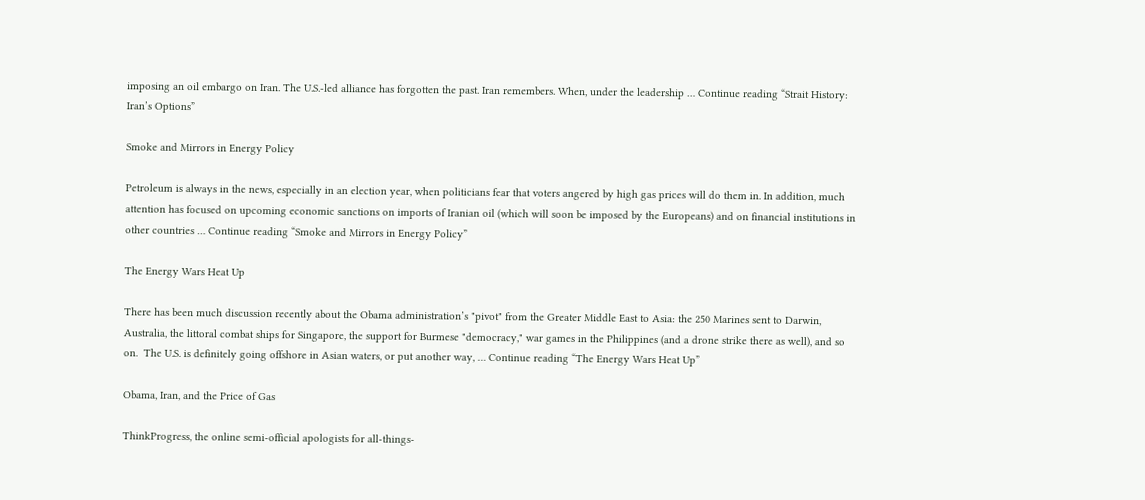imposing an oil embargo on Iran. The U.S.-led alliance has forgotten the past. Iran remembers. When, under the leadership … Continue reading “Strait History: Iran’s Options”

Smoke and Mirrors in Energy Policy

Petroleum is always in the news, especially in an election year, when politicians fear that voters angered by high gas prices will do them in. In addition, much attention has focused on upcoming economic sanctions on imports of Iranian oil (which will soon be imposed by the Europeans) and on financial institutions in other countries … Continue reading “Smoke and Mirrors in Energy Policy”

The Energy Wars Heat Up

There has been much discussion recently about the Obama administration’s "pivot" from the Greater Middle East to Asia: the 250 Marines sent to Darwin, Australia, the littoral combat ships for Singapore, the support for Burmese "democracy," war games in the Philippines (and a drone strike there as well), and so on.  The U.S. is definitely going offshore in Asian waters, or put another way, … Continue reading “The Energy Wars Heat Up”

Obama, Iran, and the Price of Gas

ThinkProgress, the online semi-official apologists for all-things-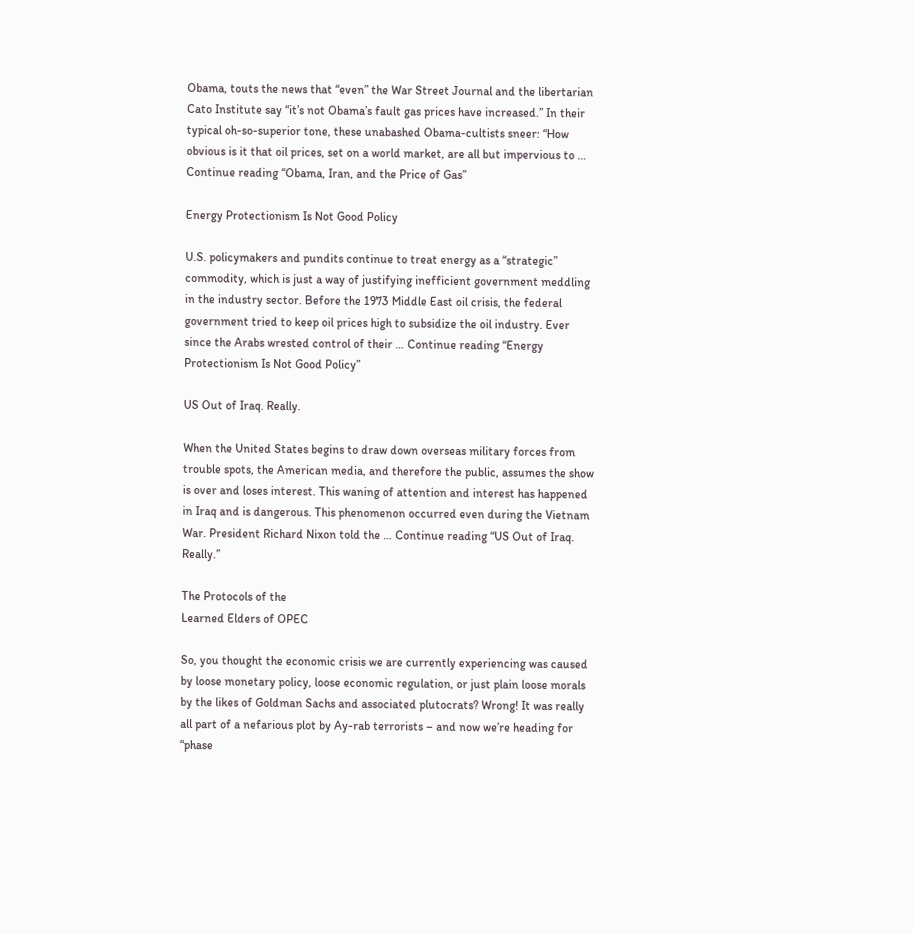Obama, touts the news that “even” the War Street Journal and the libertarian Cato Institute say “it’s not Obama’s fault gas prices have increased.” In their typical oh-so-superior tone, these unabashed Obama-cultists sneer: “How obvious is it that oil prices, set on a world market, are all but impervious to … Continue reading “Obama, Iran, and the Price of Gas”

Energy Protectionism Is Not Good Policy

U.S. policymakers and pundits continue to treat energy as a “strategic” commodity, which is just a way of justifying inefficient government meddling in the industry sector. Before the 1973 Middle East oil crisis, the federal government tried to keep oil prices high to subsidize the oil industry. Ever since the Arabs wrested control of their … Continue reading “Energy Protectionism Is Not Good Policy”

US Out of Iraq. Really.

When the United States begins to draw down overseas military forces from trouble spots, the American media, and therefore the public, assumes the show is over and loses interest. This waning of attention and interest has happened in Iraq and is dangerous. This phenomenon occurred even during the Vietnam War. President Richard Nixon told the … Continue reading “US Out of Iraq. Really.”

The Protocols of the
Learned Elders of OPEC

So, you thought the economic crisis we are currently experiencing was caused by loose monetary policy, loose economic regulation, or just plain loose morals by the likes of Goldman Sachs and associated plutocrats? Wrong! It was really all part of a nefarious plot by Ay-rab terrorists – and now we’re heading for “phase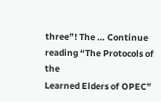three”! The … Continue reading “The Protocols of the
Learned Elders of OPEC”